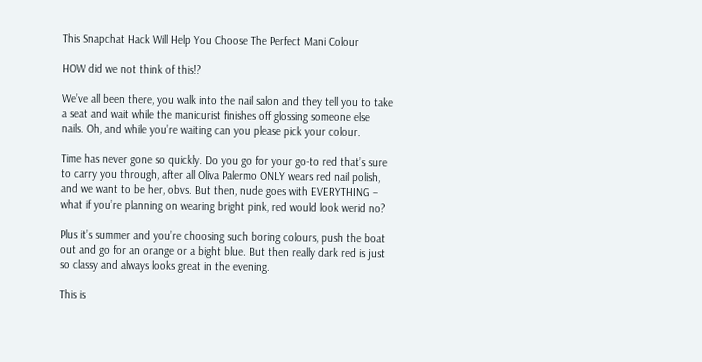This Snapchat Hack Will Help You Choose The Perfect Mani Colour

HOW did we not think of this!?

We’ve all been there, you walk into the nail salon and they tell you to take a seat and wait while the manicurist finishes off glossing someone else nails. Oh, and while you’re waiting can you please pick your colour.

Time has never gone so quickly. Do you go for your go-to red that’s sure to carry you through, after all Oliva Palermo ONLY wears red nail polish, and we want to be her, obvs. But then, nude goes with EVERYTHING – what if you’re planning on wearing bright pink, red would look werid no?

Plus it’s summer and you’re choosing such boring colours, push the boat out and go for an orange or a bight blue. But then really dark red is just so classy and always looks great in the evening.

This is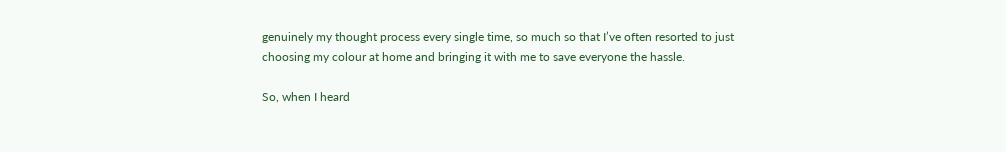genuinely my thought process every single time, so much so that I’ve often resorted to just choosing my colour at home and bringing it with me to save everyone the hassle.

So, when I heard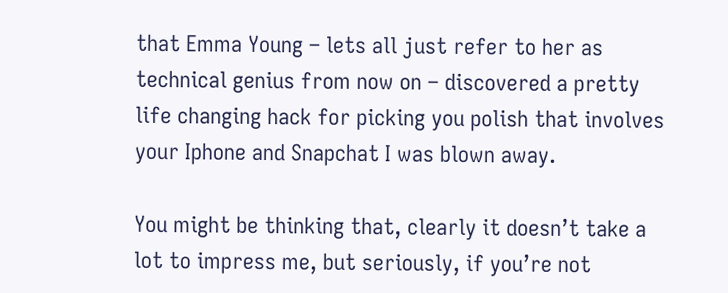that Emma Young – lets all just refer to her as technical genius from now on – discovered a pretty life changing hack for picking you polish that involves your Iphone and Snapchat I was blown away.

You might be thinking that, clearly it doesn’t take a lot to impress me, but seriously, if you’re not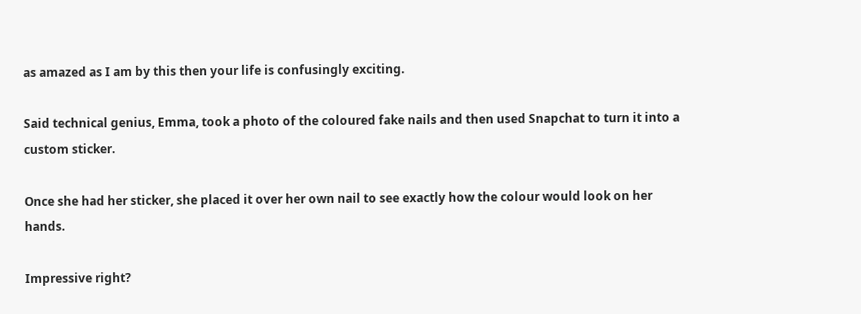as amazed as I am by this then your life is confusingly exciting.

Said technical genius, Emma, took a photo of the coloured fake nails and then used Snapchat to turn it into a custom sticker.

Once she had her sticker, she placed it over her own nail to see exactly how the colour would look on her hands.

Impressive right?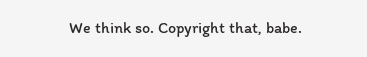We think so. Copyright that, babe.